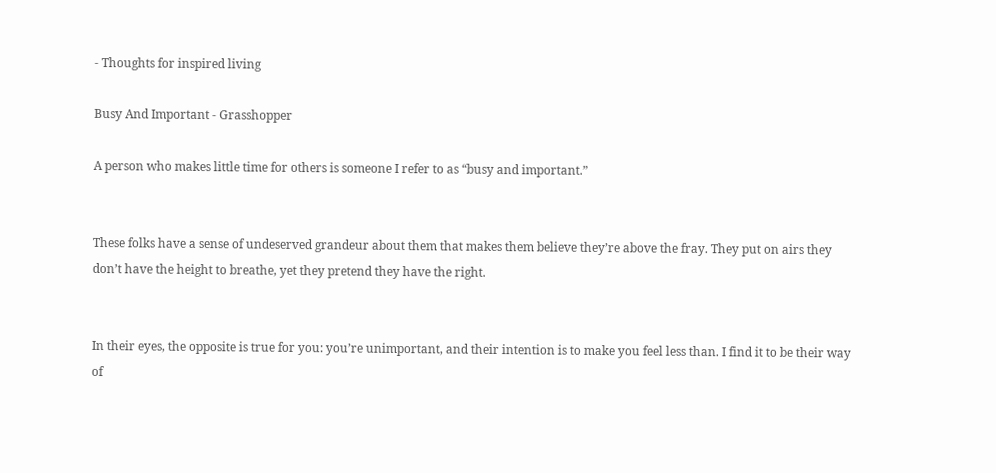- Thoughts for inspired living

Busy And Important - Grasshopper

A person who makes little time for others is someone I refer to as “busy and important.”


These folks have a sense of undeserved grandeur about them that makes them believe they’re above the fray. They put on airs they don’t have the height to breathe, yet they pretend they have the right.


In their eyes, the opposite is true for you: you’re unimportant, and their intention is to make you feel less than. I find it to be their way of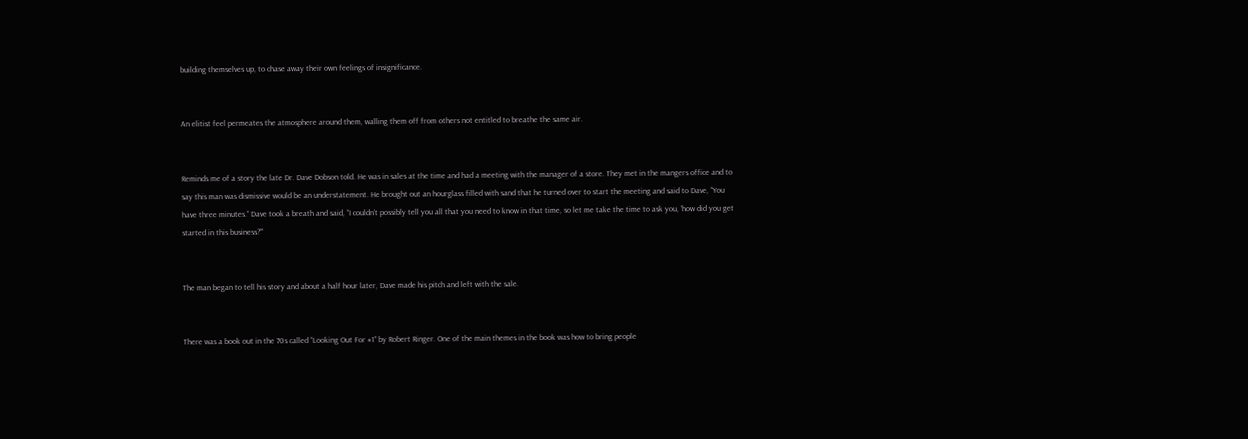building themselves up, to chase away their own feelings of insignificance.


An elitist feel permeates the atmosphere around them, walling them off from others not entitled to breathe the same air.


Reminds me of a story the late Dr. Dave Dobson told. He was in sales at the time and had a meeting with the manager of a store. They met in the mangers office and to say this man was dismissive would be an understatement. He brought out an hourglass filled with sand that he turned over to start the meeting and said to Dave, “You have three minutes.” Dave took a breath and said, “I couldn’t possibly tell you all that you need to know in that time, so let me take the time to ask you, ‘how did you get started in this business?’”


The man began to tell his story and about a half hour later, Dave made his pitch and left with the sale.


There was a book out in the 70s called “Looking Out For #1” by Robert Ringer. One of the main themes in the book was how to bring people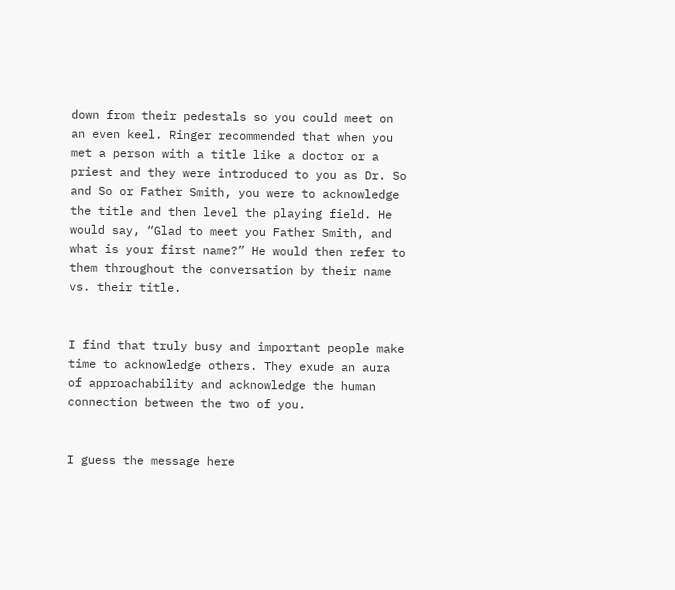down from their pedestals so you could meet on an even keel. Ringer recommended that when you met a person with a title like a doctor or a priest and they were introduced to you as Dr. So and So or Father Smith, you were to acknowledge the title and then level the playing field. He would say, “Glad to meet you Father Smith, and what is your first name?” He would then refer to them throughout the conversation by their name vs. their title.


I find that truly busy and important people make time to acknowledge others. They exude an aura of approachability and acknowledge the human connection between the two of you.


I guess the message here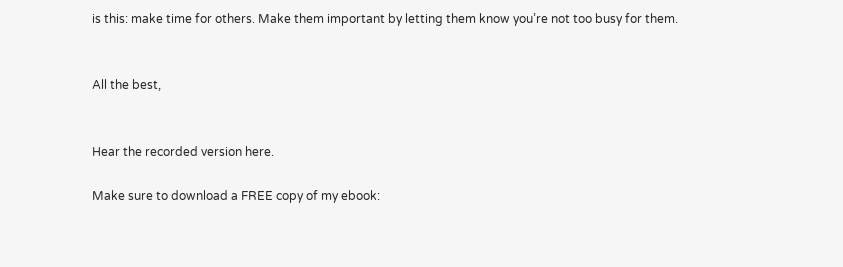is this: make time for others. Make them important by letting them know you’re not too busy for them.


All the best,


Hear the recorded version here.

Make sure to download a FREE copy of my ebook: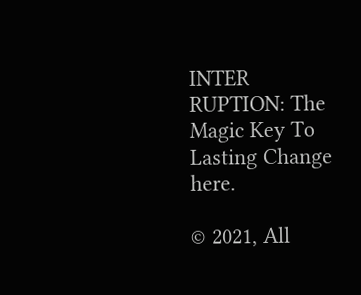INTER RUPTION: The Magic Key To Lasting Change here.

© 2021, All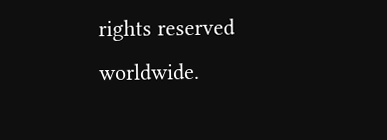rights reserved worldwide.